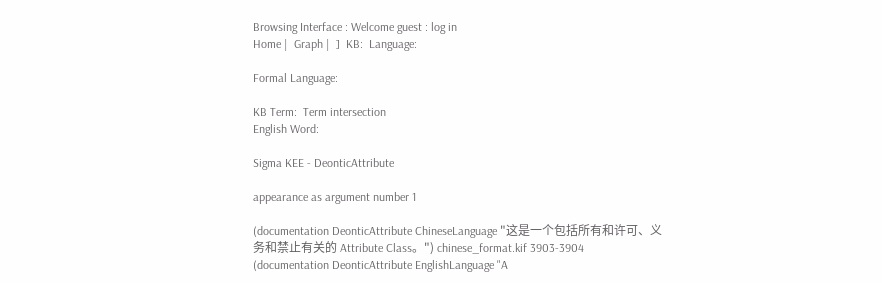Browsing Interface : Welcome guest : log in
Home |  Graph |  ]  KB:  Language:

Formal Language:

KB Term:  Term intersection
English Word:

Sigma KEE - DeonticAttribute

appearance as argument number 1

(documentation DeonticAttribute ChineseLanguage "这是一个包括所有和许可、义务和禁止有关的 Attribute Class。") chinese_format.kif 3903-3904
(documentation DeonticAttribute EnglishLanguage "A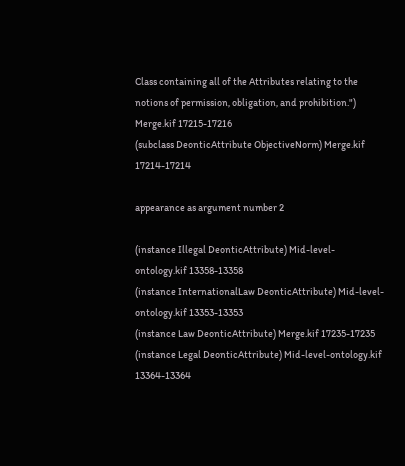Class containing all of the Attributes relating to the notions of permission, obligation, and prohibition.") Merge.kif 17215-17216
(subclass DeonticAttribute ObjectiveNorm) Merge.kif 17214-17214

appearance as argument number 2

(instance Illegal DeonticAttribute) Mid-level-ontology.kif 13358-13358
(instance InternationalLaw DeonticAttribute) Mid-level-ontology.kif 13353-13353
(instance Law DeonticAttribute) Merge.kif 17235-17235
(instance Legal DeonticAttribute) Mid-level-ontology.kif 13364-13364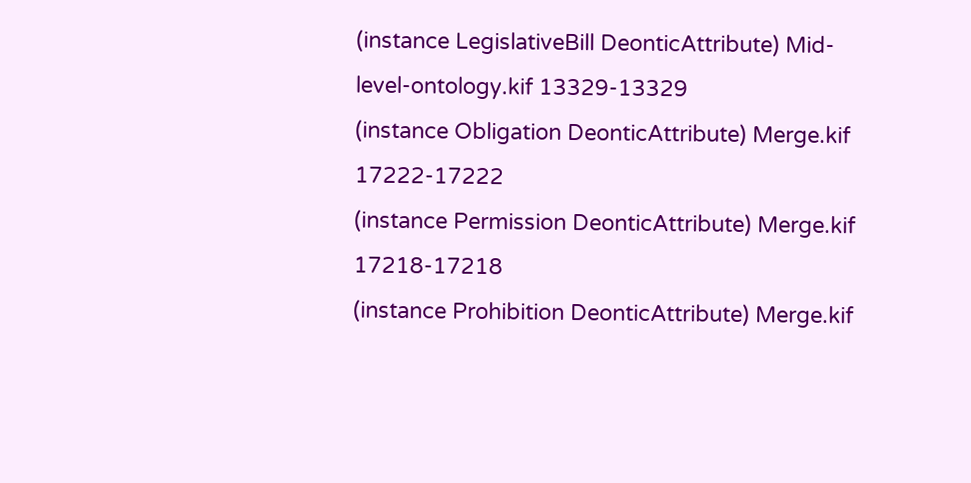(instance LegislativeBill DeonticAttribute) Mid-level-ontology.kif 13329-13329
(instance Obligation DeonticAttribute) Merge.kif 17222-17222
(instance Permission DeonticAttribute) Merge.kif 17218-17218
(instance Prohibition DeonticAttribute) Merge.kif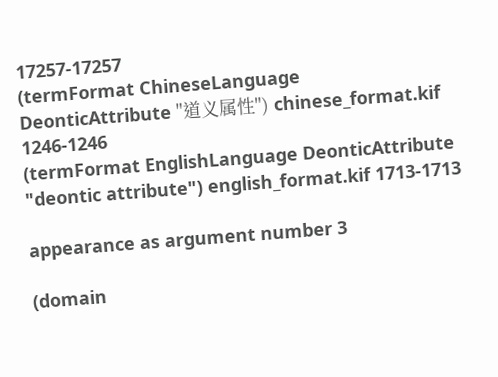17257-17257
(termFormat ChineseLanguage DeonticAttribute "道义属性") chinese_format.kif 1246-1246
(termFormat EnglishLanguage DeonticAttribute "deontic attribute") english_format.kif 1713-1713

appearance as argument number 3

(domain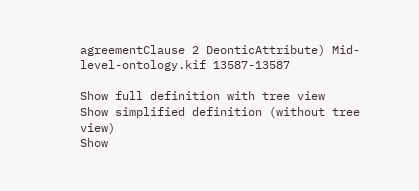agreementClause 2 DeonticAttribute) Mid-level-ontology.kif 13587-13587

Show full definition with tree view
Show simplified definition (without tree view)
Show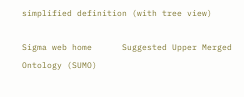simplified definition (with tree view)

Sigma web home      Suggested Upper Merged Ontology (SUMO)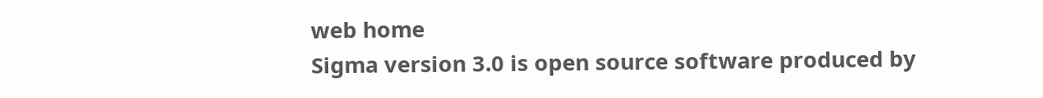web home
Sigma version 3.0 is open source software produced by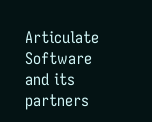Articulate Software and its partners